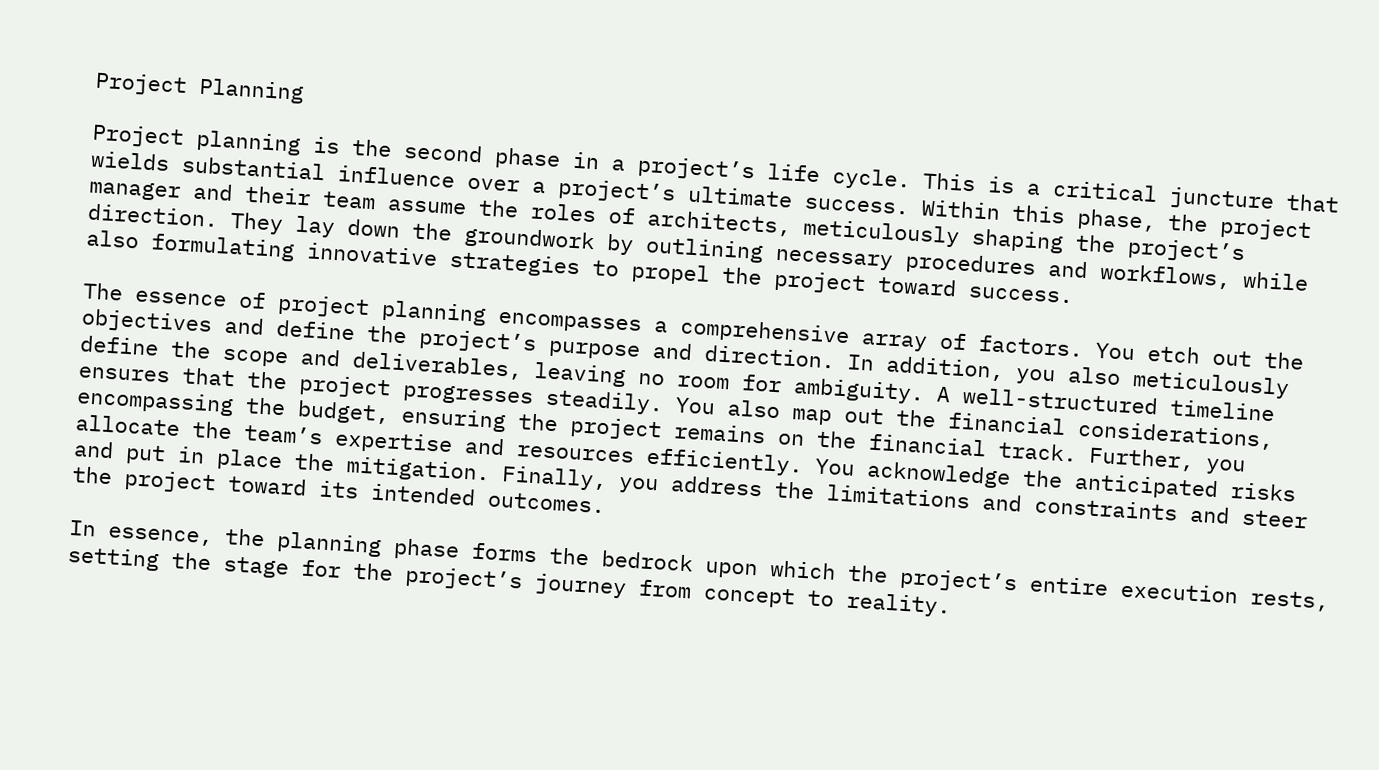Project Planning

Project planning is the second phase in a project’s life cycle. This is a critical juncture that wields substantial influence over a project’s ultimate success. Within this phase, the project manager and their team assume the roles of architects, meticulously shaping the project’s direction. They lay down the groundwork by outlining necessary procedures and workflows, while also formulating innovative strategies to propel the project toward success.

The essence of project planning encompasses a comprehensive array of factors. You etch out the objectives and define the project’s purpose and direction. In addition, you also meticulously define the scope and deliverables, leaving no room for ambiguity. A well-structured timeline ensures that the project progresses steadily. You also map out the financial considerations, encompassing the budget, ensuring the project remains on the financial track. Further, you allocate the team’s expertise and resources efficiently. You acknowledge the anticipated risks and put in place the mitigation. Finally, you address the limitations and constraints and steer the project toward its intended outcomes.

In essence, the planning phase forms the bedrock upon which the project’s entire execution rests, setting the stage for the project’s journey from concept to reality.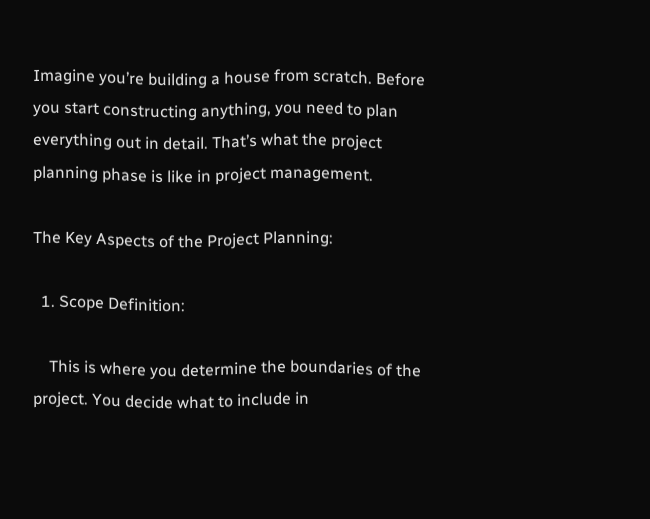Imagine you’re building a house from scratch. Before you start constructing anything, you need to plan everything out in detail. That’s what the project planning phase is like in project management.

The Key Aspects of the Project Planning:

  1. Scope Definition:

    This is where you determine the boundaries of the project. You decide what to include in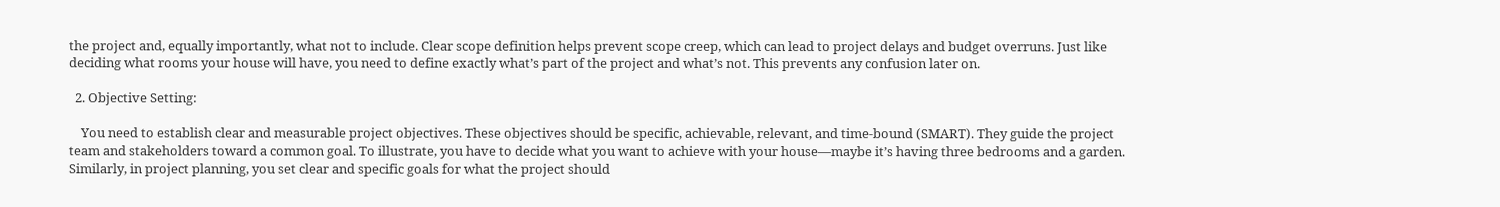the project and, equally importantly, what not to include. Clear scope definition helps prevent scope creep, which can lead to project delays and budget overruns. Just like deciding what rooms your house will have, you need to define exactly what’s part of the project and what’s not. This prevents any confusion later on.

  2. Objective Setting:

    You need to establish clear and measurable project objectives. These objectives should be specific, achievable, relevant, and time-bound (SMART). They guide the project team and stakeholders toward a common goal. To illustrate, you have to decide what you want to achieve with your house—maybe it’s having three bedrooms and a garden. Similarly, in project planning, you set clear and specific goals for what the project should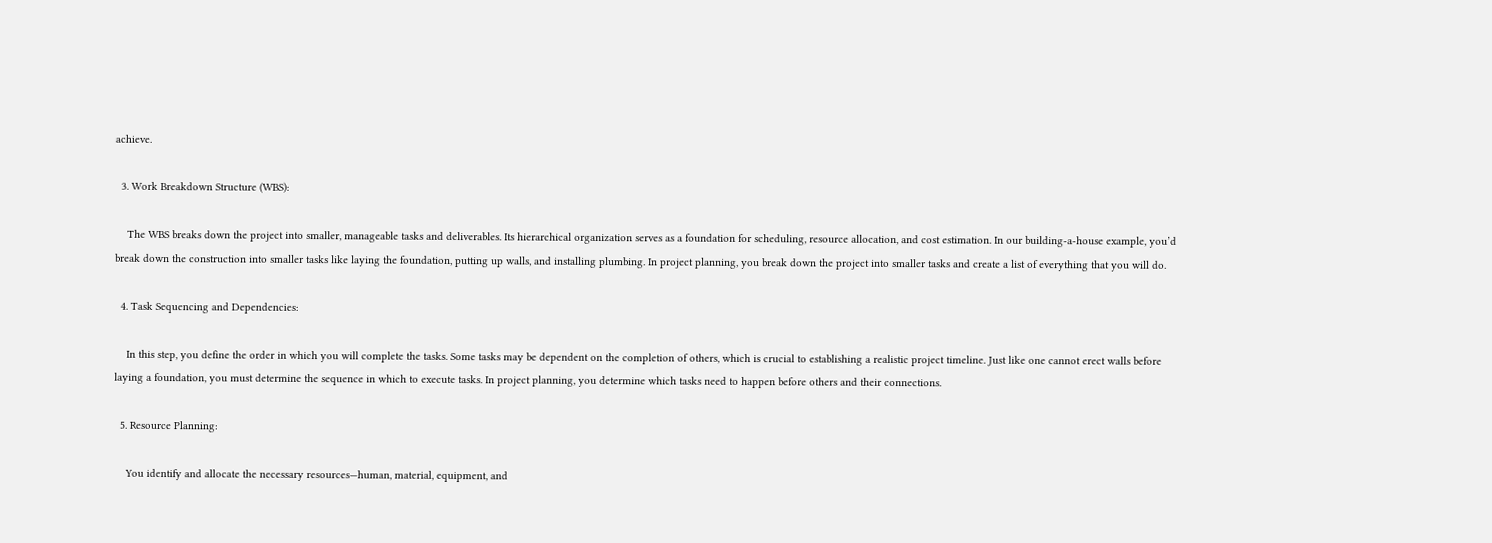achieve.

  3. Work Breakdown Structure (WBS):

    The WBS breaks down the project into smaller, manageable tasks and deliverables. Its hierarchical organization serves as a foundation for scheduling, resource allocation, and cost estimation. In our building-a-house example, you’d break down the construction into smaller tasks like laying the foundation, putting up walls, and installing plumbing. In project planning, you break down the project into smaller tasks and create a list of everything that you will do.

  4. Task Sequencing and Dependencies:

    In this step, you define the order in which you will complete the tasks. Some tasks may be dependent on the completion of others, which is crucial to establishing a realistic project timeline. Just like one cannot erect walls before laying a foundation, you must determine the sequence in which to execute tasks. In project planning, you determine which tasks need to happen before others and their connections.

  5. Resource Planning:

    You identify and allocate the necessary resources—human, material, equipment, and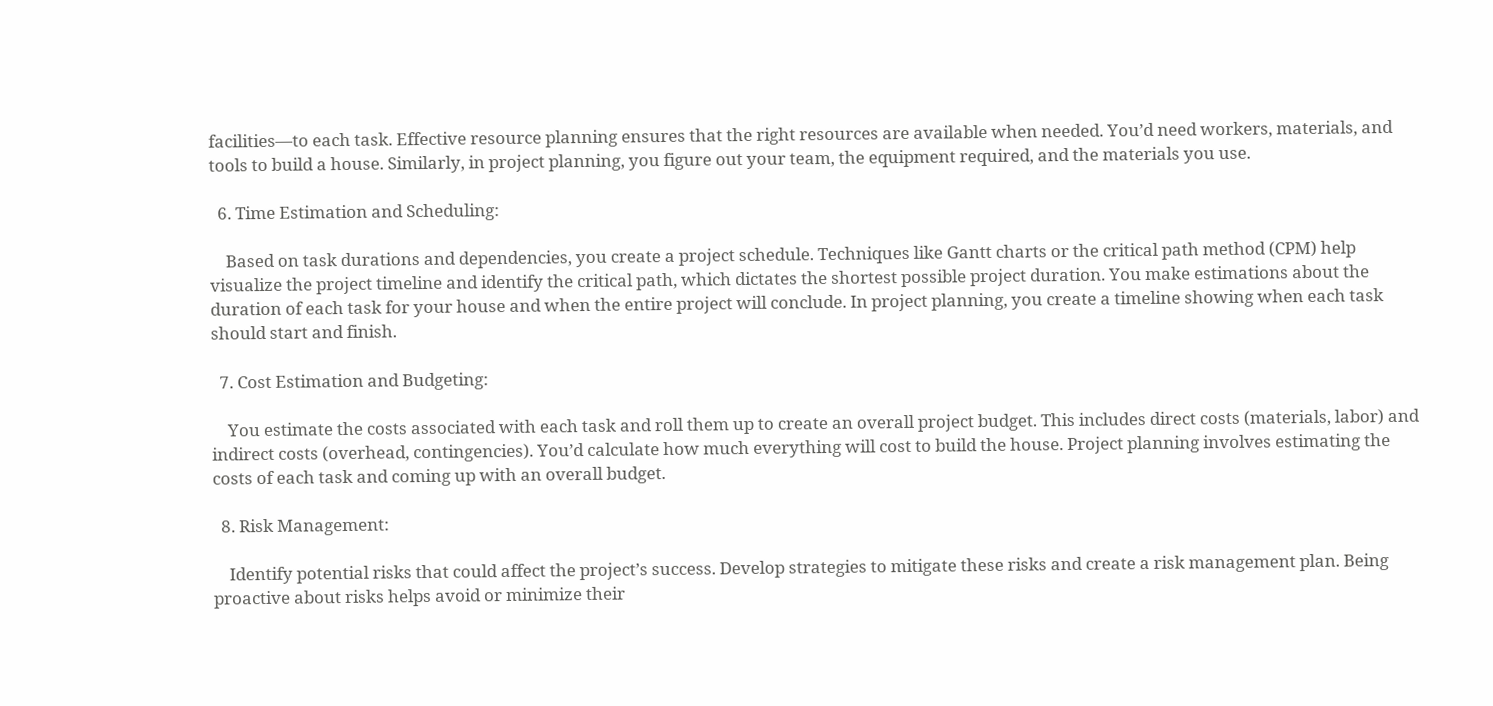facilities—to each task. Effective resource planning ensures that the right resources are available when needed. You’d need workers, materials, and tools to build a house. Similarly, in project planning, you figure out your team, the equipment required, and the materials you use.

  6. Time Estimation and Scheduling:

    Based on task durations and dependencies, you create a project schedule. Techniques like Gantt charts or the critical path method (CPM) help visualize the project timeline and identify the critical path, which dictates the shortest possible project duration. You make estimations about the duration of each task for your house and when the entire project will conclude. In project planning, you create a timeline showing when each task should start and finish.

  7. Cost Estimation and Budgeting:

    You estimate the costs associated with each task and roll them up to create an overall project budget. This includes direct costs (materials, labor) and indirect costs (overhead, contingencies). You’d calculate how much everything will cost to build the house. Project planning involves estimating the costs of each task and coming up with an overall budget.

  8. Risk Management:

    Identify potential risks that could affect the project’s success. Develop strategies to mitigate these risks and create a risk management plan. Being proactive about risks helps avoid or minimize their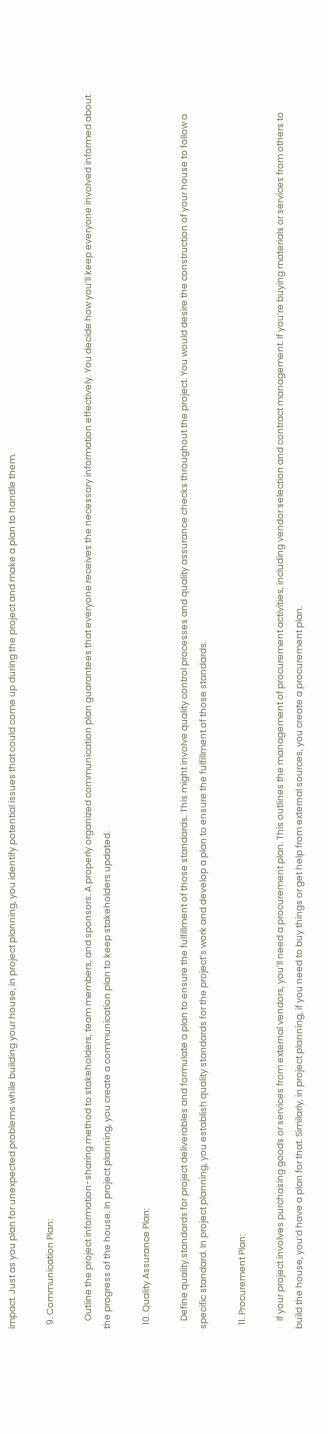impact. Just as you plan for unexpected problems while building your house, in project planning, you identify potential issues that could come up during the project and make a plan to handle them.

  9. Communication Plan:

    Outline the project information-sharing method to stakeholders, team members, and sponsors. A properly organized communication plan guarantees that everyone receives the necessary information effectively. You decide how you’ll keep everyone involved informed about the progress of the house. In project planning, you create a communication plan to keep stakeholders updated.

  10. Quality Assurance Plan:

    Define quality standards for project deliverables and formulate a plan to ensure the fulfillment of those standards. This might involve quality control processes and quality assurance checks throughout the project. You would desire the construction of your house to follow a specific standard. In project planning, you establish quality standards for the project’s work and develop a plan to ensure the fulfillment of those standards.

  11. Procurement Plan:

    If your project involves purchasing goods or services from external vendors, you’ll need a procurement plan. This outlines the management of procurement activities, including vendor selection and contract management. If you’re buying materials or services from others to build the house, you’d have a plan for that. Similarly, in project planning, if you need to buy things or get help from external sources, you create a procurement plan.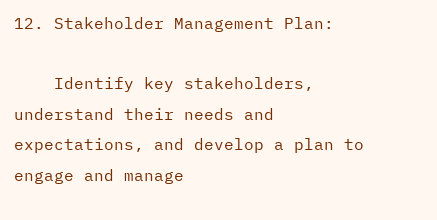12. Stakeholder Management Plan:

    Identify key stakeholders, understand their needs and expectations, and develop a plan to engage and manage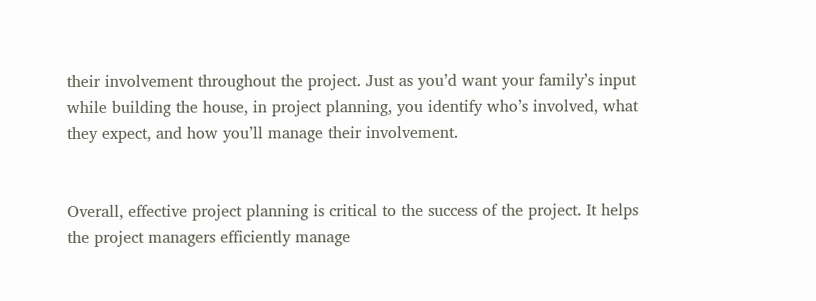their involvement throughout the project. Just as you’d want your family’s input while building the house, in project planning, you identify who’s involved, what they expect, and how you’ll manage their involvement.


Overall, effective project planning is critical to the success of the project. It helps the project managers efficiently manage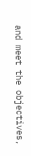and meet the objectives,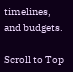timelines, and budgets.

Scroll to Top